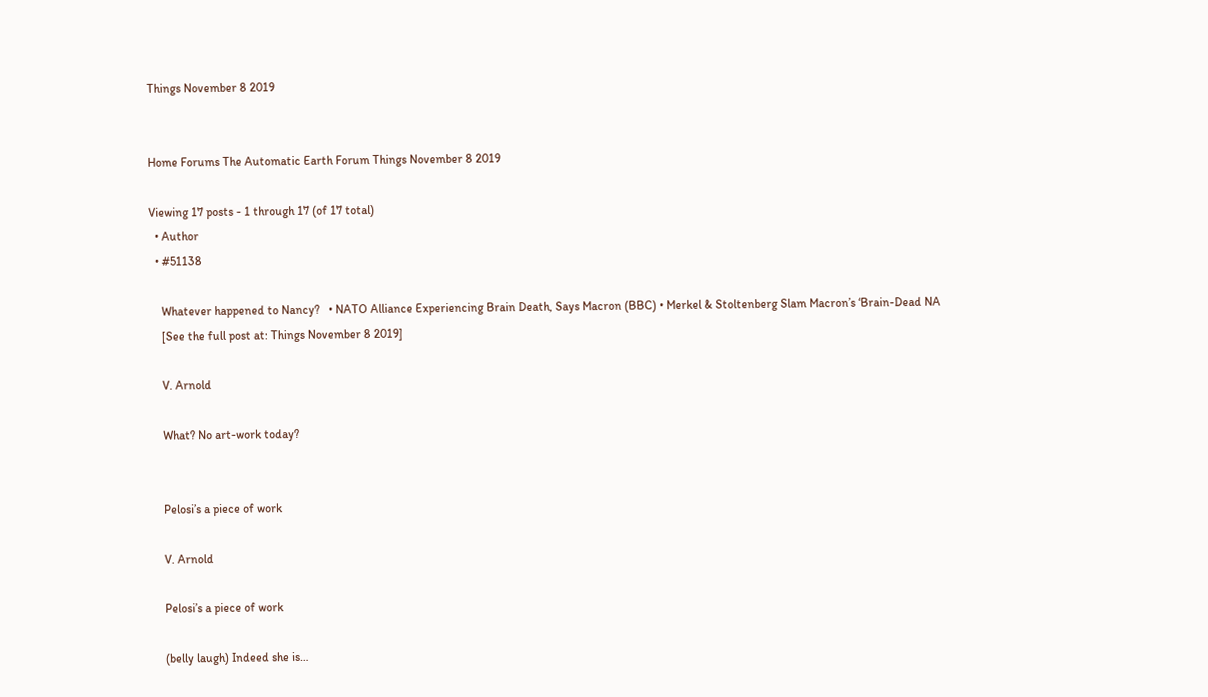Things November 8 2019


Home Forums The Automatic Earth Forum Things November 8 2019

Viewing 17 posts - 1 through 17 (of 17 total)
  • Author
  • #51138

    Whatever happened to Nancy?   • NATO Alliance Experiencing Brain Death, Says Macron (BBC) • Merkel & Stoltenberg Slam Macron’s ‘Brain-Dead NA
    [See the full post at: Things November 8 2019]

    V. Arnold

    What? No art-work today?


    Pelosi’s a piece of work

    V. Arnold

    Pelosi’s a piece of work

    (belly laugh) Indeed she is…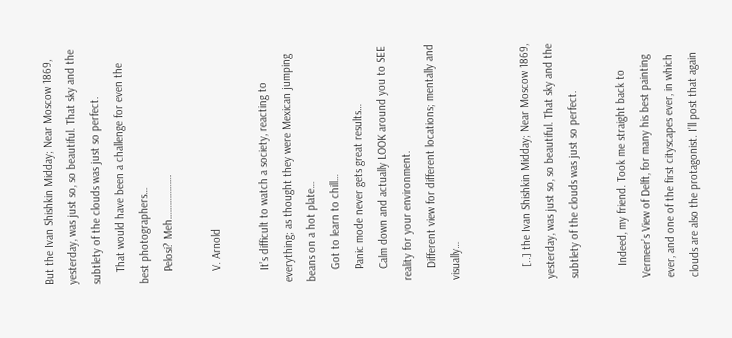But the Ivan Shishkin Midday; Near Moscow 1869, yesterday, was just so, so beautiful. That sky and the subtlety of the clouds was just so perfect.
    That would have been a challenge for even the best photographers…
    Pelosi? Meh……………….

    V. Arnold

    It’s difficult to watch a society, reacting to everything; as thought they were Mexican jumping beans on a hot plate…
    Got to learn to chill…
    Panic mode never gets great results…
    Calm down and actually LOOK around you to SEE reality for your environment.
    Different view for different locations; mentally and visually…


    [..] the Ivan Shishkin Midday; Near Moscow 1869, yesterday, was just so, so beautiful. That sky and the subtlety of the clouds was just so perfect.

    Indeed, my friend. Took me straight back to Vermeer’s View of Delft, for many his best painting ever, and one of the first cityscapes ever, in which clouds are also the protagonist. I’ll post that again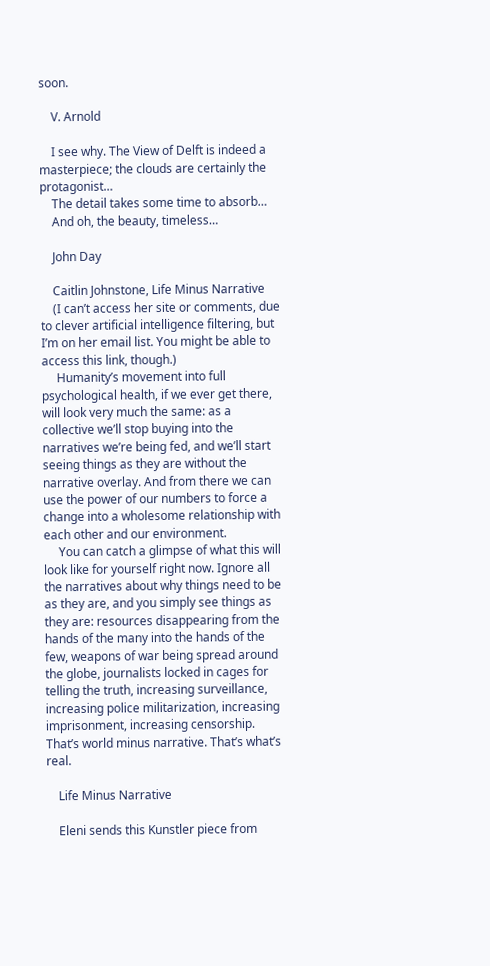soon.

    V. Arnold

    I see why. The View of Delft is indeed a masterpiece; the clouds are certainly the protagonist…
    The detail takes some time to absorb…
    And oh, the beauty, timeless…

    John Day

    Caitlin Johnstone, Life Minus Narrative
    (I can’t access her site or comments, due to clever artificial intelligence filtering, but I’m on her email list. You might be able to access this link, though.)
     Humanity’s movement into full psychological health, if we ever get there, will look very much the same: as a collective we’ll stop buying into the narratives we’re being fed, and we’ll start seeing things as they are without the narrative overlay. And from there we can use the power of our numbers to force a change into a wholesome relationship with each other and our environment.
     You can catch a glimpse of what this will look like for yourself right now. Ignore all the narratives about why things need to be as they are, and you simply see things as they are: resources disappearing from the hands of the many into the hands of the few, weapons of war being spread around the globe, journalists locked in cages for telling the truth, increasing surveillance, increasing police militarization, increasing imprisonment, increasing censorship. That’s world minus narrative. That’s what’s real.

    Life Minus Narrative

    Eleni sends this Kunstler piece from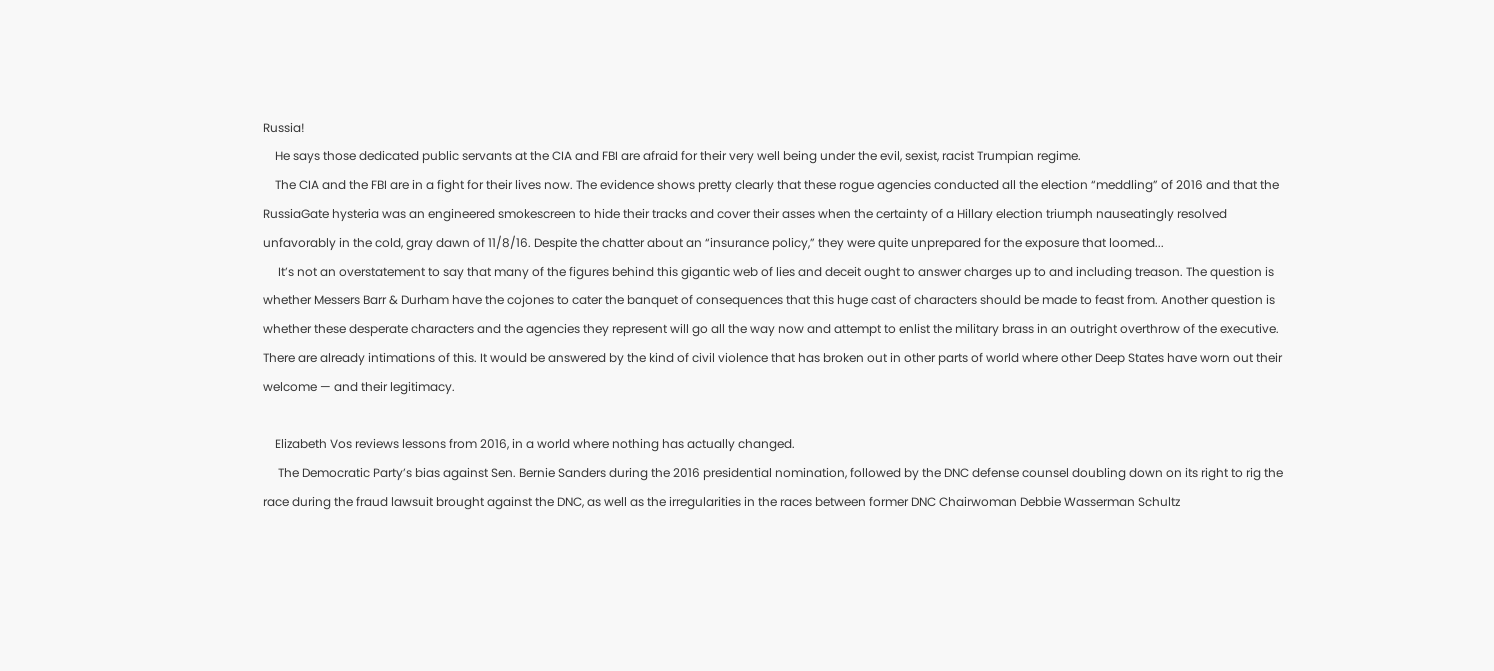Russia!
    He says those dedicated public servants at the CIA and FBI are afraid for their very well being under the evil, sexist, racist Trumpian regime.
    The CIA and the FBI are in a fight for their lives now. The evidence shows pretty clearly that these rogue agencies conducted all the election “meddling” of 2016 and that the RussiaGate hysteria was an engineered smokescreen to hide their tracks and cover their asses when the certainty of a Hillary election triumph nauseatingly resolved unfavorably in the cold, gray dawn of 11/8/16. Despite the chatter about an “insurance policy,” they were quite unprepared for the exposure that loomed...
     It’s not an overstatement to say that many of the figures behind this gigantic web of lies and deceit ought to answer charges up to and including treason. The question is whether Messers Barr & Durham have the cojones to cater the banquet of consequences that this huge cast of characters should be made to feast from. Another question is whether these desperate characters and the agencies they represent will go all the way now and attempt to enlist the military brass in an outright overthrow of the executive. There are already intimations of this. It would be answered by the kind of civil violence that has broken out in other parts of world where other Deep States have worn out their welcome — and their legitimacy.

    Elizabeth Vos reviews lessons from 2016, in a world where nothing has actually changed.
     The Democratic Party’s bias against Sen. Bernie Sanders during the 2016 presidential nomination, followed by the DNC defense counsel doubling down on its right to rig the race during the fraud lawsuit brought against the DNC, as well as the irregularities in the races between former DNC Chairwoman Debbie Wasserman Schultz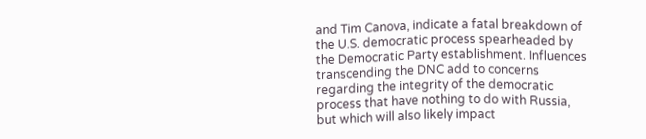and Tim Canova, indicate a fatal breakdown of the U.S. democratic process spearheaded by the Democratic Party establishment. Influences transcending the DNC add to concerns regarding the integrity of the democratic process that have nothing to do with Russia, but which will also likely impact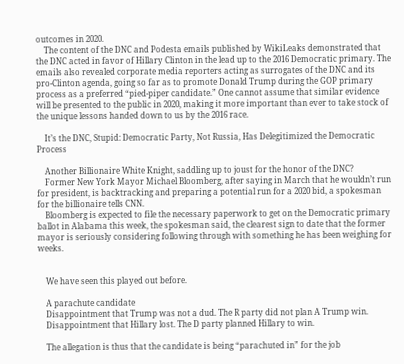outcomes in 2020.
    The content of the DNC and Podesta emails published by WikiLeaks demonstrated that the DNC acted in favor of Hillary Clinton in the lead up to the 2016 Democratic primary. The emails also revealed corporate media reporters acting as surrogates of the DNC and its pro-Clinton agenda, going so far as to promote Donald Trump during the GOP primary process as a preferred “pied-piper candidate.” One cannot assume that similar evidence will be presented to the public in 2020, making it more important than ever to take stock of the unique lessons handed down to us by the 2016 race.

    It’s the DNC, Stupid: Democratic Party, Not Russia, Has Delegitimized the Democratic Process

    Another Billionaire White Knight, saddling up to joust for the honor of the DNC?
    Former New York Mayor Michael Bloomberg, after saying in March that he wouldn’t run for president, is backtracking and preparing a potential run for a 2020 bid, a spokesman for the billionaire tells CNN.
    Bloomberg is expected to file the necessary paperwork to get on the Democratic primary ballot in Alabama this week, the spokesman said, the clearest sign to date that the former mayor is seriously considering following through with something he has been weighing for weeks.


    We have seen this played out before.

    A parachute candidate
    Disappointment that Trump was not a dud. The R party did not plan A Trump win.
    Disappointment that Hillary lost. The D party planned Hillary to win.

    The allegation is thus that the candidate is being “parachuted in” for the job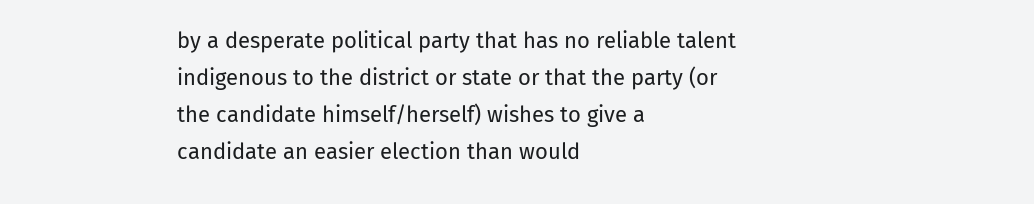by a desperate political party that has no reliable talent indigenous to the district or state or that the party (or the candidate himself/herself) wishes to give a candidate an easier election than would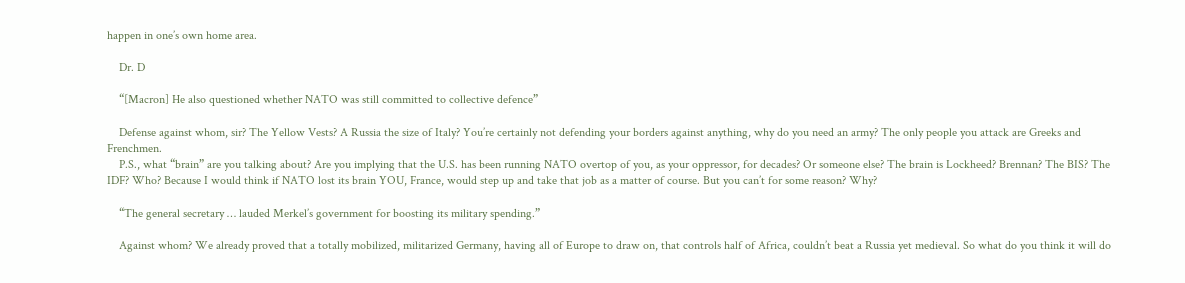happen in one’s own home area.

    Dr. D

    “[Macron] He also questioned whether NATO was still committed to collective defence”

    Defense against whom, sir? The Yellow Vests? A Russia the size of Italy? You’re certainly not defending your borders against anything, why do you need an army? The only people you attack are Greeks and Frenchmen.
    P.S., what “brain” are you talking about? Are you implying that the U.S. has been running NATO overtop of you, as your oppressor, for decades? Or someone else? The brain is Lockheed? Brennan? The BIS? The IDF? Who? Because I would think if NATO lost its brain YOU, France, would step up and take that job as a matter of course. But you can’t for some reason? Why?

    “The general secretary … lauded Merkel’s government for boosting its military spending.”

    Against whom? We already proved that a totally mobilized, militarized Germany, having all of Europe to draw on, that controls half of Africa, couldn’t beat a Russia yet medieval. So what do you think it will do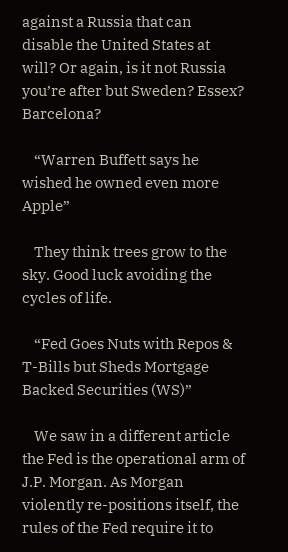against a Russia that can disable the United States at will? Or again, is it not Russia you’re after but Sweden? Essex? Barcelona?

    “Warren Buffett says he wished he owned even more Apple”

    They think trees grow to the sky. Good luck avoiding the cycles of life.

    “Fed Goes Nuts with Repos & T-Bills but Sheds Mortgage Backed Securities (WS)”

    We saw in a different article the Fed is the operational arm of J.P. Morgan. As Morgan violently re-positions itself, the rules of the Fed require it to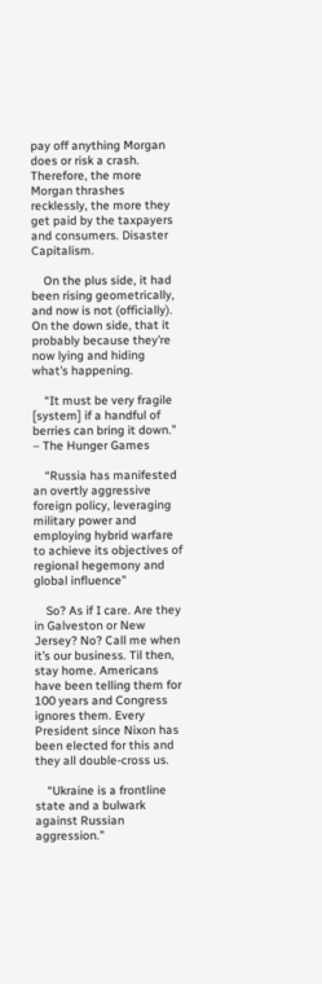pay off anything Morgan does or risk a crash. Therefore, the more Morgan thrashes recklessly, the more they get paid by the taxpayers and consumers. Disaster Capitalism.

    On the plus side, it had been rising geometrically, and now is not (officially). On the down side, that it probably because they’re now lying and hiding what’s happening.

    “It must be very fragile [system] if a handful of berries can bring it down.” – The Hunger Games

    “Russia has manifested an overtly aggressive foreign policy, leveraging military power and employing hybrid warfare to achieve its objectives of regional hegemony and global influence”

    So? As if I care. Are they in Galveston or New Jersey? No? Call me when it’s our business. Til then, stay home. Americans have been telling them for 100 years and Congress ignores them. Every President since Nixon has been elected for this and they all double-cross us.

    “Ukraine is a frontline state and a bulwark against Russian aggression.”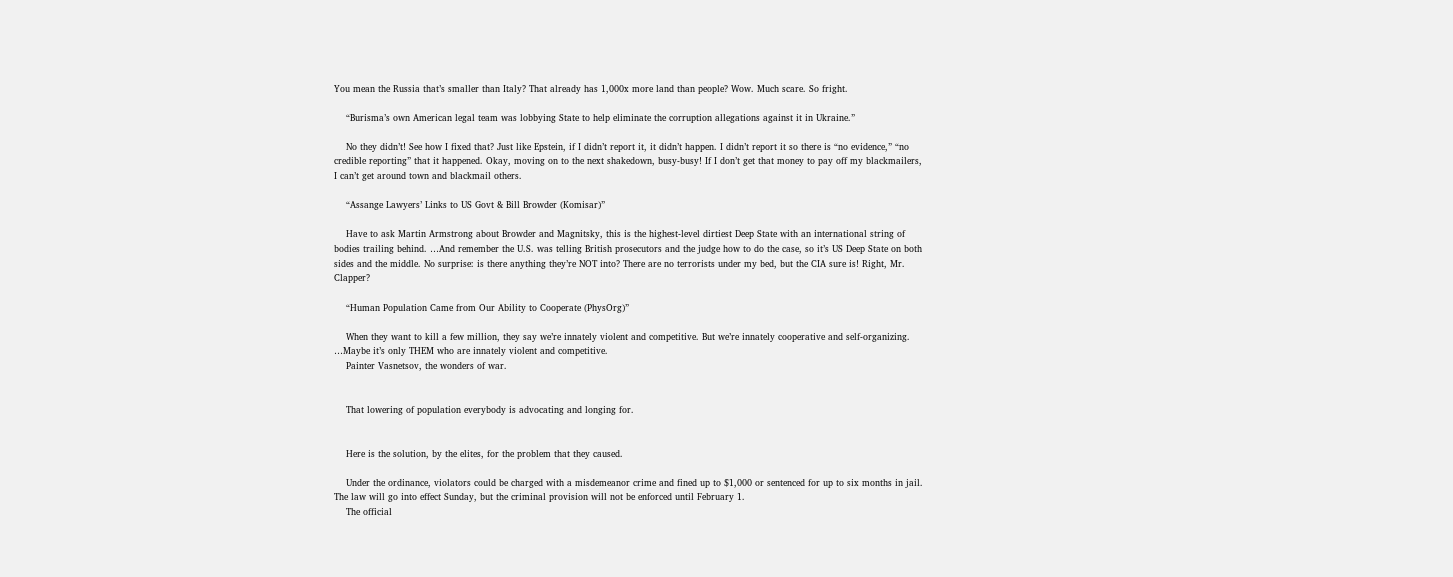You mean the Russia that’s smaller than Italy? That already has 1,000x more land than people? Wow. Much scare. So fright.

    “Burisma’s own American legal team was lobbying State to help eliminate the corruption allegations against it in Ukraine.”

    No they didn’t! See how I fixed that? Just like Epstein, if I didn’t report it, it didn’t happen. I didn’t report it so there is “no evidence,” “no credible reporting” that it happened. Okay, moving on to the next shakedown, busy-busy! If I don’t get that money to pay off my blackmailers, I can’t get around town and blackmail others.

    “Assange Lawyers’ Links to US Govt & Bill Browder (Komisar)”

    Have to ask Martin Armstrong about Browder and Magnitsky, this is the highest-level dirtiest Deep State with an international string of bodies trailing behind. …And remember the U.S. was telling British prosecutors and the judge how to do the case, so it’s US Deep State on both sides and the middle. No surprise: is there anything they’re NOT into? There are no terrorists under my bed, but the CIA sure is! Right, Mr. Clapper?

    “Human Population Came from Our Ability to Cooperate (PhysOrg)”

    When they want to kill a few million, they say we’re innately violent and competitive. But we’re innately cooperative and self-organizing. …Maybe it’s only THEM who are innately violent and competitive.
    Painter Vasnetsov, the wonders of war.


    That lowering of population everybody is advocating and longing for.


    Here is the solution, by the elites, for the problem that they caused.

    Under the ordinance, violators could be charged with a misdemeanor crime and fined up to $1,000 or sentenced for up to six months in jail. The law will go into effect Sunday, but the criminal provision will not be enforced until February 1.
    The official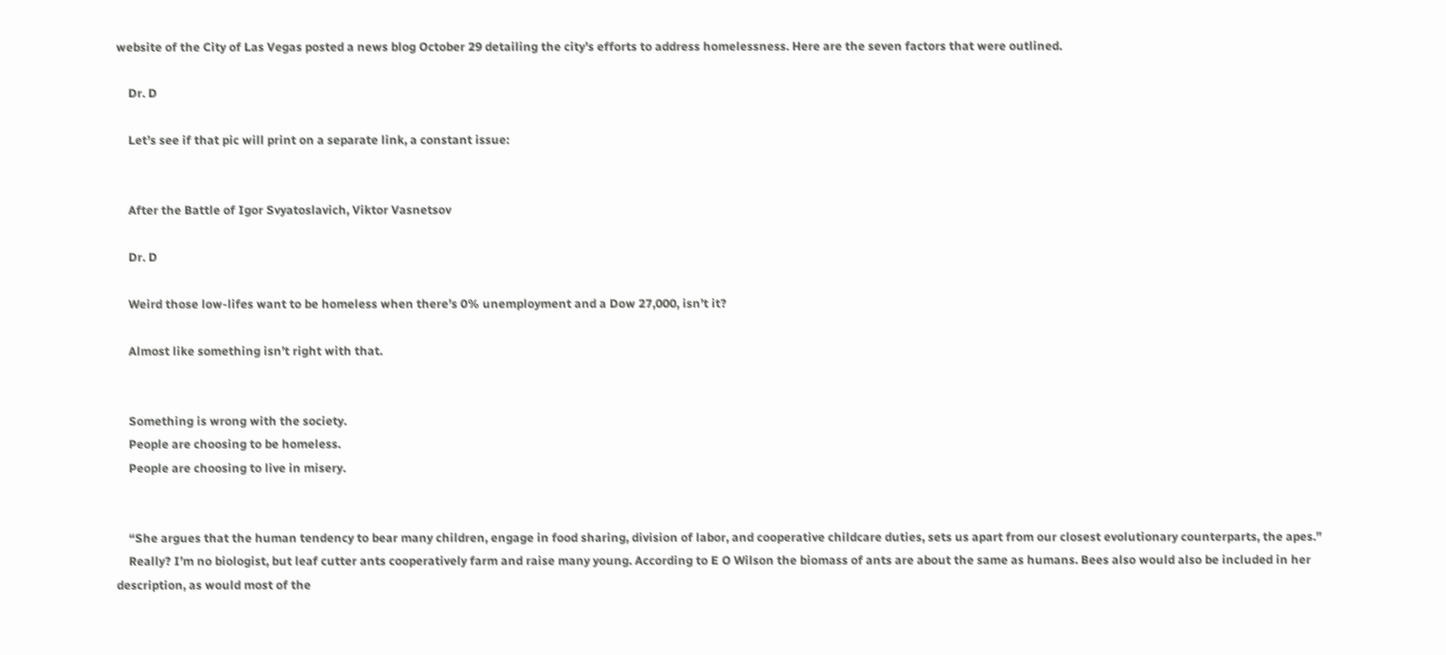website of the City of Las Vegas posted a news blog October 29 detailing the city’s efforts to address homelessness. Here are the seven factors that were outlined.

    Dr. D

    Let’s see if that pic will print on a separate link, a constant issue:


    After the Battle of Igor Svyatoslavich, Viktor Vasnetsov

    Dr. D

    Weird those low-lifes want to be homeless when there’s 0% unemployment and a Dow 27,000, isn’t it?

    Almost like something isn’t right with that.


    Something is wrong with the society.
    People are choosing to be homeless.
    People are choosing to live in misery.


    “She argues that the human tendency to bear many children, engage in food sharing, division of labor, and cooperative childcare duties, sets us apart from our closest evolutionary counterparts, the apes.”
    Really? I’m no biologist, but leaf cutter ants cooperatively farm and raise many young. According to E O Wilson the biomass of ants are about the same as humans. Bees also would also be included in her description, as would most of the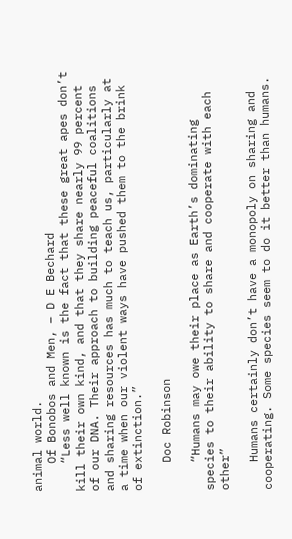animal world.
    Of Bonobos and Men, – D E Bechard
    “Less well known is the fact that these great apes don’t kill their own kind, and that they share nearly 99 percent of our DNA. Their approach to building peaceful coalitions and sharing resources has much to teach us, particularly at a time when our violent ways have pushed them to the brink of extinction.”

    Doc Robinson

    “Humans may owe their place as Earth’s dominating species to their ability to share and cooperate with each other”

    Humans certainly don’t have a monopoly on sharing and cooperating. Some species seem to do it better than humans.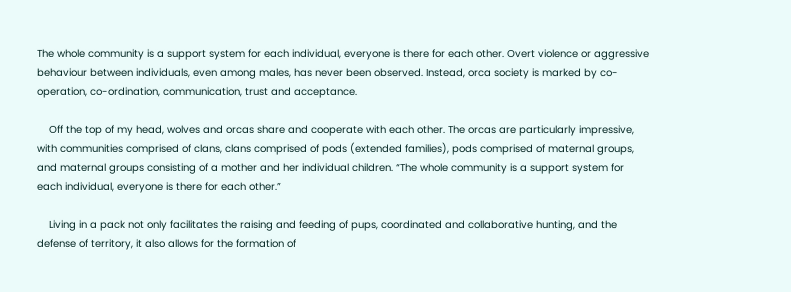The whole community is a support system for each individual, everyone is there for each other. Overt violence or aggressive behaviour between individuals, even among males, has never been observed. Instead, orca society is marked by co-operation, co-ordination, communication, trust and acceptance.

    Off the top of my head, wolves and orcas share and cooperate with each other. The orcas are particularly impressive, with communities comprised of clans, clans comprised of pods (extended families), pods comprised of maternal groups, and maternal groups consisting of a mother and her individual children. “The whole community is a support system for each individual, everyone is there for each other.”

    Living in a pack not only facilitates the raising and feeding of pups, coordinated and collaborative hunting, and the defense of territory, it also allows for the formation of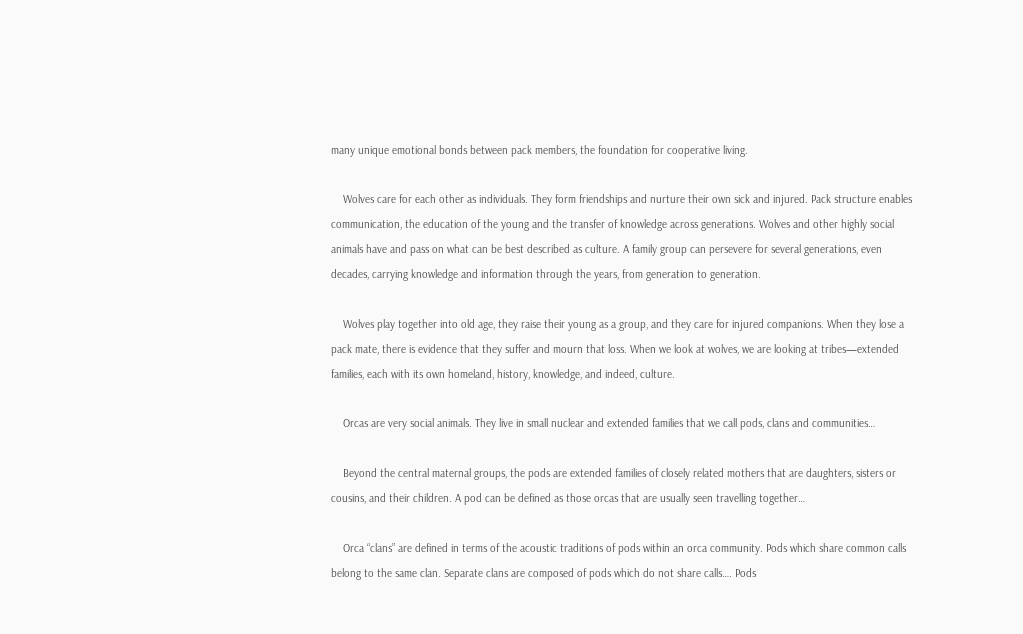many unique emotional bonds between pack members, the foundation for cooperative living.

    Wolves care for each other as individuals. They form friendships and nurture their own sick and injured. Pack structure enables communication, the education of the young and the transfer of knowledge across generations. Wolves and other highly social animals have and pass on what can be best described as culture. A family group can persevere for several generations, even decades, carrying knowledge and information through the years, from generation to generation.

    Wolves play together into old age, they raise their young as a group, and they care for injured companions. When they lose a pack mate, there is evidence that they suffer and mourn that loss. When we look at wolves, we are looking at tribes—extended families, each with its own homeland, history, knowledge, and indeed, culture.

    Orcas are very social animals. They live in small nuclear and extended families that we call pods, clans and communities…

    Beyond the central maternal groups, the pods are extended families of closely related mothers that are daughters, sisters or cousins, and their children. A pod can be defined as those orcas that are usually seen travelling together…

    Orca “clans” are defined in terms of the acoustic traditions of pods within an orca community. Pods which share common calls belong to the same clan. Separate clans are composed of pods which do not share calls…. Pods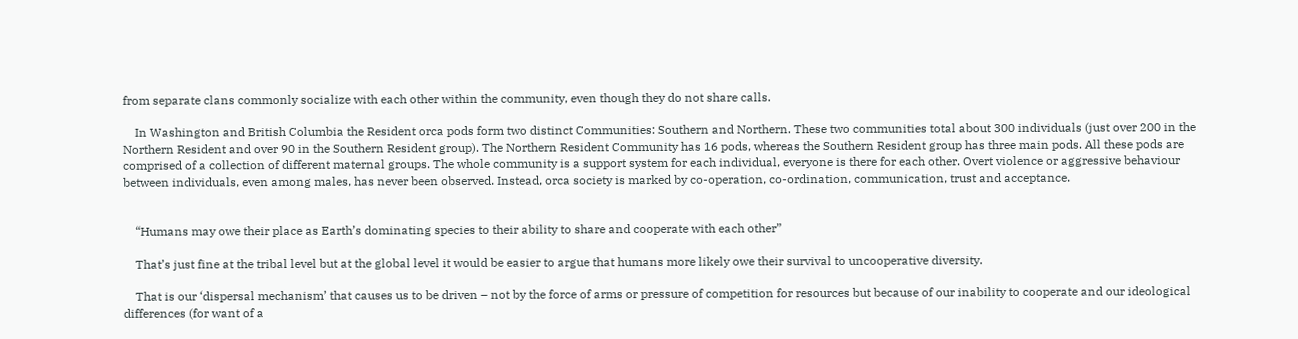from separate clans commonly socialize with each other within the community, even though they do not share calls.

    In Washington and British Columbia the Resident orca pods form two distinct Communities: Southern and Northern. These two communities total about 300 individuals (just over 200 in the Northern Resident and over 90 in the Southern Resident group). The Northern Resident Community has 16 pods, whereas the Southern Resident group has three main pods. All these pods are comprised of a collection of different maternal groups. The whole community is a support system for each individual, everyone is there for each other. Overt violence or aggressive behaviour between individuals, even among males, has never been observed. Instead, orca society is marked by co-operation, co-ordination, communication, trust and acceptance.


    “Humans may owe their place as Earth’s dominating species to their ability to share and cooperate with each other”

    That’s just fine at the tribal level but at the global level it would be easier to argue that humans more likely owe their survival to uncooperative diversity.

    That is our ‘dispersal mechanism’ that causes us to be driven – not by the force of arms or pressure of competition for resources but because of our inability to cooperate and our ideological differences (for want of a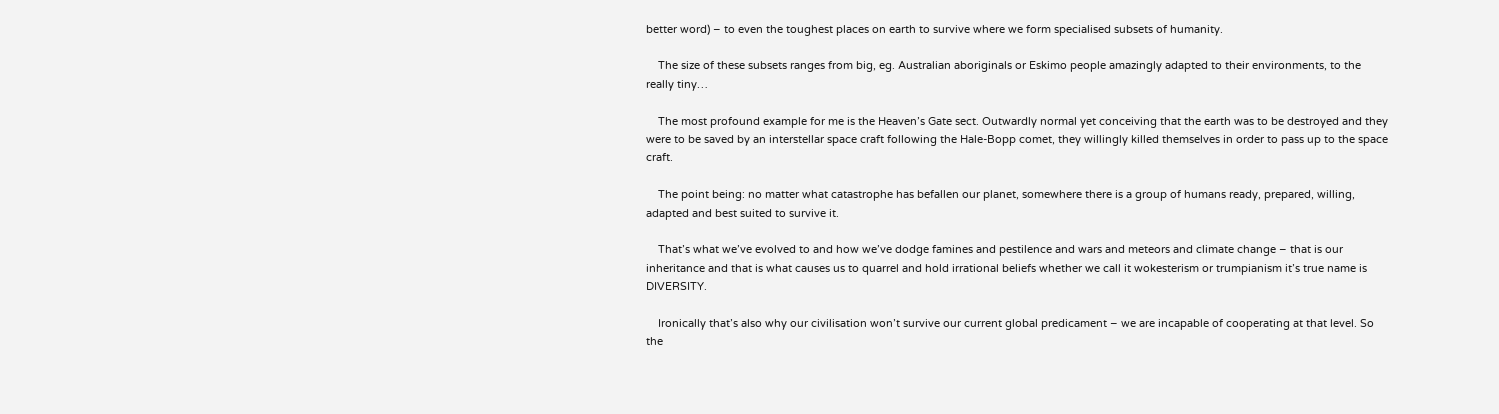better word) – to even the toughest places on earth to survive where we form specialised subsets of humanity.

    The size of these subsets ranges from big, eg. Australian aboriginals or Eskimo people amazingly adapted to their environments, to the really tiny…

    The most profound example for me is the Heaven’s Gate sect. Outwardly normal yet conceiving that the earth was to be destroyed and they were to be saved by an interstellar space craft following the Hale-Bopp comet, they willingly killed themselves in order to pass up to the space craft.

    The point being: no matter what catastrophe has befallen our planet, somewhere there is a group of humans ready, prepared, willing, adapted and best suited to survive it.

    That’s what we’ve evolved to and how we’ve dodge famines and pestilence and wars and meteors and climate change – that is our inheritance and that is what causes us to quarrel and hold irrational beliefs whether we call it wokesterism or trumpianism it’s true name is DIVERSITY.

    Ironically that’s also why our civilisation won’t survive our current global predicament – we are incapable of cooperating at that level. So the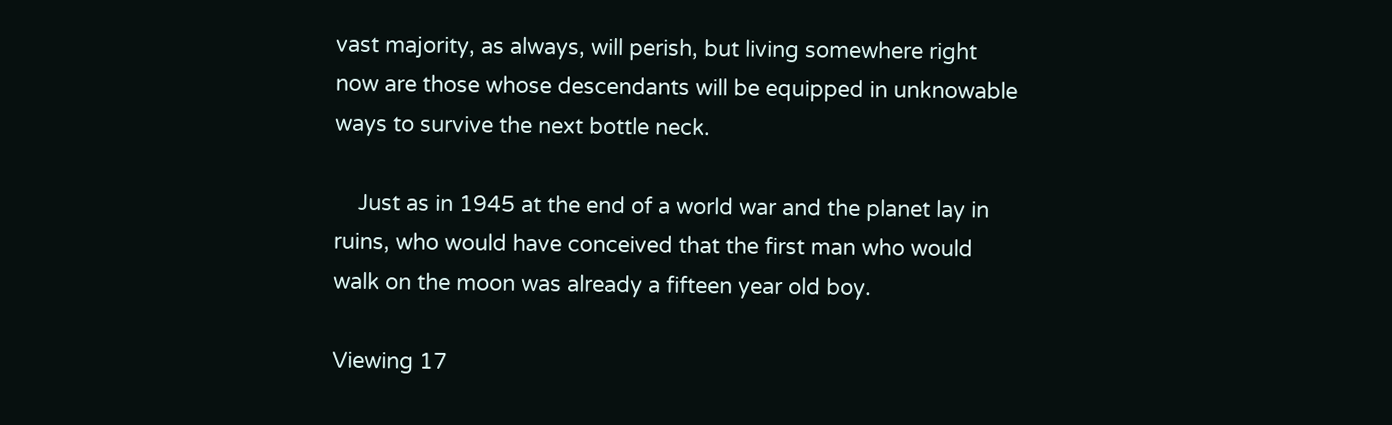vast majority, as always, will perish, but living somewhere right now are those whose descendants will be equipped in unknowable ways to survive the next bottle neck.

    Just as in 1945 at the end of a world war and the planet lay in ruins, who would have conceived that the first man who would walk on the moon was already a fifteen year old boy.

Viewing 17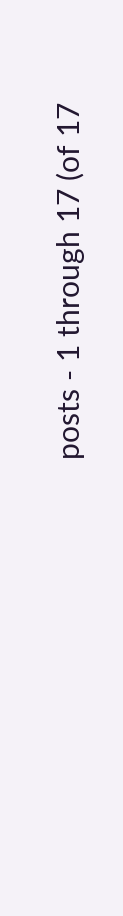posts - 1 through 17 (of 17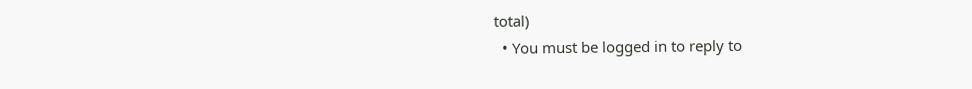total)
  • You must be logged in to reply to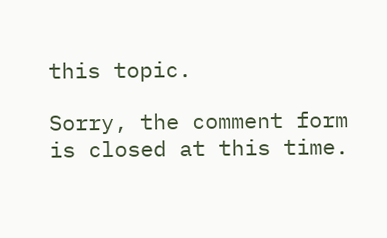this topic.

Sorry, the comment form is closed at this time.